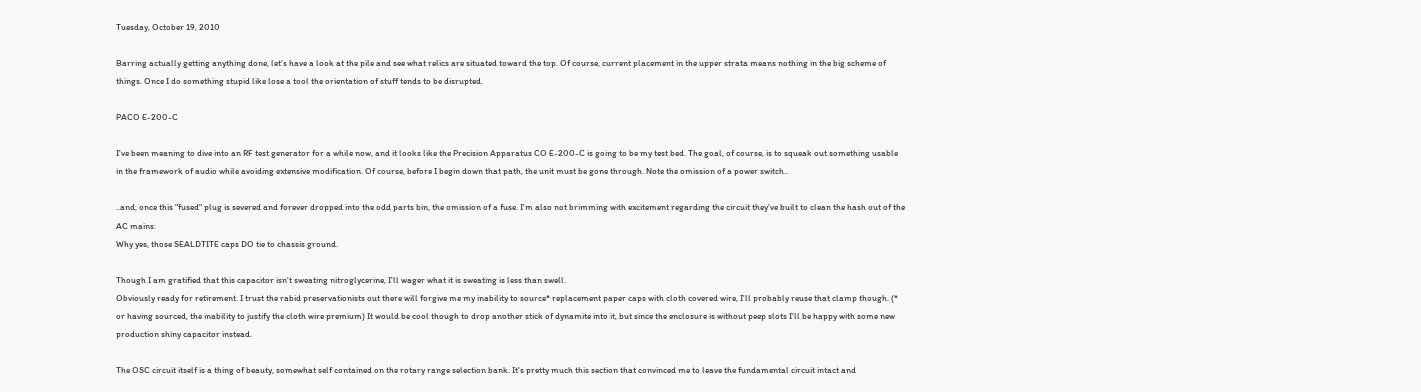Tuesday, October 19, 2010

Barring actually getting anything done, let's have a look at the pile and see what relics are situated toward the top. Of course, current placement in the upper strata means nothing in the big scheme of things. Once I do something stupid like lose a tool the orientation of stuff tends to be disrupted.

PACO E-200-C

I've been meaning to dive into an RF test generator for a while now, and it looks like the Precision Apparatus CO E-200-C is going to be my test bed. The goal, of course, is to squeak out something usable in the framework of audio while avoiding extensive modification. Of course, before I begin down that path, the unit must be gone through. Note the omission of a power switch..

..and, once this "fused" plug is severed and forever dropped into the odd parts bin, the omission of a fuse. I'm also not brimming with excitement regarding the circuit they've built to clean the hash out of the AC mains:
Why yes, those SEALDTITE caps DO tie to chassis ground.

Though I am gratified that this capacitor isn't sweating nitroglycerine, I'll wager what it is sweating is less than swell.
Obviously ready for retirement. I trust the rabid preservationists out there will forgive me my inability to source* replacement paper caps with cloth covered wire, I'll probably reuse that clamp though. (* or having sourced, the inability to justify the cloth wire premium) It would be cool though to drop another stick of dynamite into it, but since the enclosure is without peep slots I'll be happy with some new production shiny capacitor instead.

The OSC circuit itself is a thing of beauty, somewhat self contained on the rotary range selection bank. It's pretty much this section that convinced me to leave the fundamental circuit intact and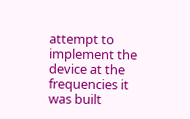attempt to implement the device at the frequencies it was built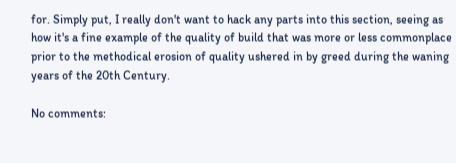for. Simply put, I really don't want to hack any parts into this section, seeing as how it's a fine example of the quality of build that was more or less commonplace prior to the methodical erosion of quality ushered in by greed during the waning years of the 20th Century.

No comments: